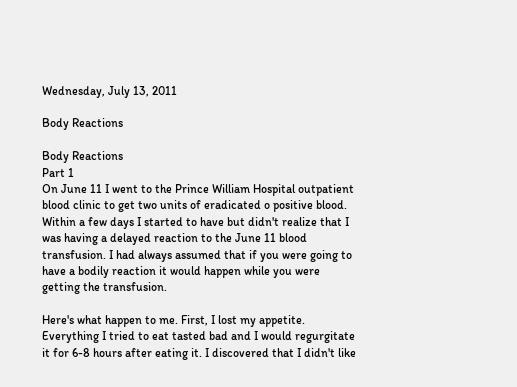Wednesday, July 13, 2011

Body Reactions

Body Reactions
Part 1
On June 11 I went to the Prince William Hospital outpatient blood clinic to get two units of eradicated o positive blood. Within a few days I started to have but didn't realize that I was having a delayed reaction to the June 11 blood transfusion. I had always assumed that if you were going to have a bodily reaction it would happen while you were getting the transfusion.

Here's what happen to me. First, I lost my appetite. Everything I tried to eat tasted bad and I would regurgitate it for 6-8 hours after eating it. I discovered that I didn't like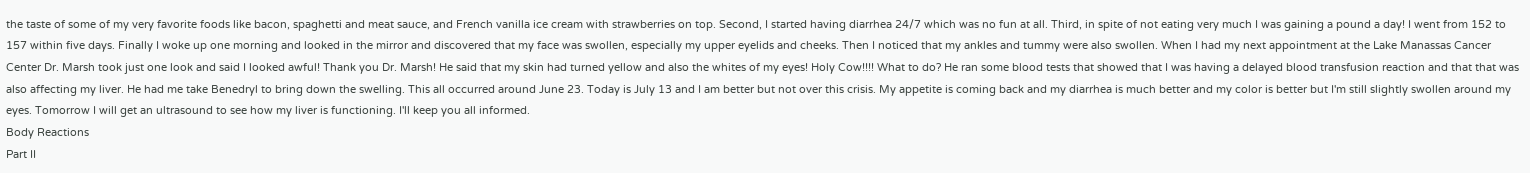the taste of some of my very favorite foods like bacon, spaghetti and meat sauce, and French vanilla ice cream with strawberries on top. Second, I started having diarrhea 24/7 which was no fun at all. Third, in spite of not eating very much I was gaining a pound a day! I went from 152 to 157 within five days. Finally I woke up one morning and looked in the mirror and discovered that my face was swollen, especially my upper eyelids and cheeks. Then I noticed that my ankles and tummy were also swollen. When I had my next appointment at the Lake Manassas Cancer Center Dr. Marsh took just one look and said I looked awful! Thank you Dr. Marsh! He said that my skin had turned yellow and also the whites of my eyes! Holy Cow!!!! What to do? He ran some blood tests that showed that I was having a delayed blood transfusion reaction and that that was also affecting my liver. He had me take Benedryl to bring down the swelling. This all occurred around June 23. Today is July 13 and I am better but not over this crisis. My appetite is coming back and my diarrhea is much better and my color is better but I'm still slightly swollen around my eyes. Tomorrow I will get an ultrasound to see how my liver is functioning. I'll keep you all informed.
Body Reactions
Part II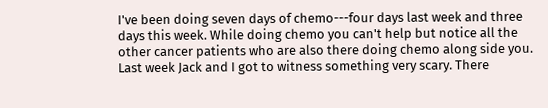I've been doing seven days of chemo---four days last week and three days this week. While doing chemo you can't help but notice all the other cancer patients who are also there doing chemo along side you. Last week Jack and I got to witness something very scary. There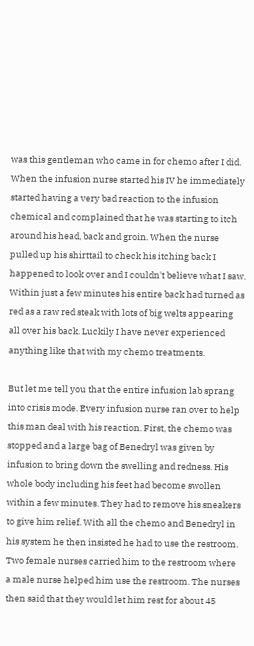was this gentleman who came in for chemo after I did. When the infusion nurse started his IV he immediately started having a very bad reaction to the infusion chemical and complained that he was starting to itch around his head, back and groin. When the nurse pulled up his shirttail to check his itching back I happened to look over and I couldn't believe what I saw. Within just a few minutes his entire back had turned as red as a raw red steak with lots of big welts appearing all over his back. Luckily I have never experienced anything like that with my chemo treatments.

But let me tell you that the entire infusion lab sprang into crisis mode. Every infusion nurse ran over to help this man deal with his reaction. First, the chemo was stopped and a large bag of Benedryl was given by infusion to bring down the swelling and redness. His whole body including his feet had become swollen within a few minutes. They had to remove his sneakers to give him relief. With all the chemo and Benedryl in his system he then insisted he had to use the restroom. Two female nurses carried him to the restroom where a male nurse helped him use the restroom. The nurses then said that they would let him rest for about 45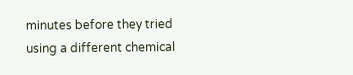minutes before they tried using a different chemical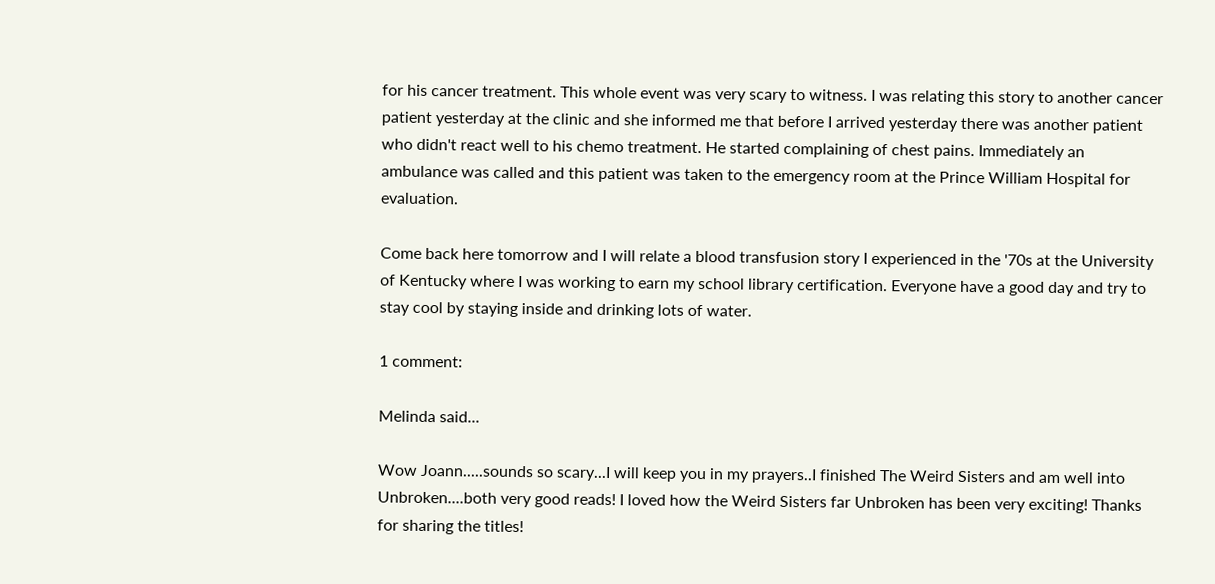for his cancer treatment. This whole event was very scary to witness. I was relating this story to another cancer patient yesterday at the clinic and she informed me that before I arrived yesterday there was another patient who didn't react well to his chemo treatment. He started complaining of chest pains. Immediately an ambulance was called and this patient was taken to the emergency room at the Prince William Hospital for evaluation.

Come back here tomorrow and I will relate a blood transfusion story I experienced in the '70s at the University of Kentucky where I was working to earn my school library certification. Everyone have a good day and try to stay cool by staying inside and drinking lots of water.

1 comment:

Melinda said...

Wow Joann.....sounds so scary...I will keep you in my prayers..I finished The Weird Sisters and am well into Unbroken....both very good reads! I loved how the Weird Sisters far Unbroken has been very exciting! Thanks for sharing the titles!